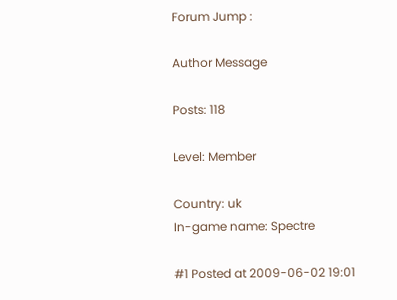Forum Jump :

Author Message

Posts: 118

Level: Member

Country: uk
In-game name: Spectre

#1 Posted at 2009-06-02 19:01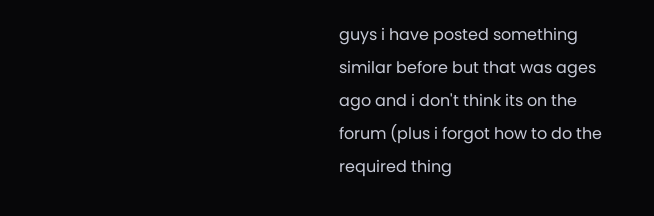guys i have posted something similar before but that was ages ago and i don't think its on the forum (plus i forgot how to do the required thing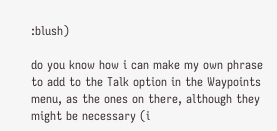:blush)

do you know how i can make my own phrase to add to the Talk option in the Waypoints menu, as the ones on there, although they might be necessary (i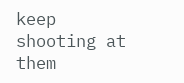keep shooting at them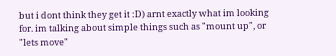but i dont think they get it :D) arnt exactly what im looking for. im talking about simple things such as "mount up", or "lets move"